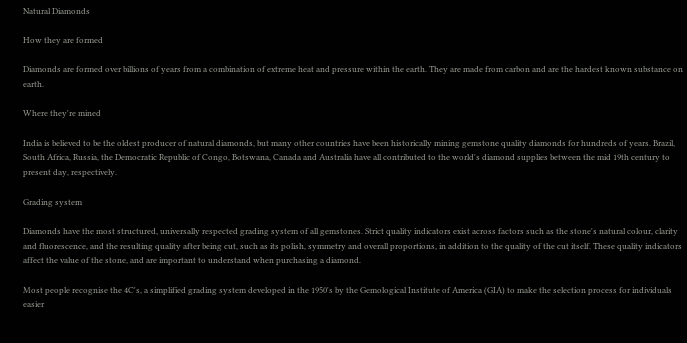Natural Diamonds

How they are formed

Diamonds are formed over billions of years from a combination of extreme heat and pressure within the earth. They are made from carbon and are the hardest known substance on earth.

Where they're mined

India is believed to be the oldest producer of natural diamonds, but many other countries have been historically mining gemstone quality diamonds for hundreds of years. Brazil, South Africa, Russia, the Democratic Republic of Congo, Botswana, Canada and Australia have all contributed to the world's diamond supplies between the mid 19th century to present day, respectively.

Grading system

Diamonds have the most structured, universally respected grading system of all gemstones. Strict quality indicators exist across factors such as the stone's natural colour, clarity and fluorescence, and the resulting quality after being cut, such as its polish, symmetry and overall proportions, in addition to the quality of the cut itself. These quality indicators affect the value of the stone, and are important to understand when purchasing a diamond.

Most people recognise the 4C's, a simplified grading system developed in the 1950's by the Gemological Institute of America (GIA) to make the selection process for individuals easier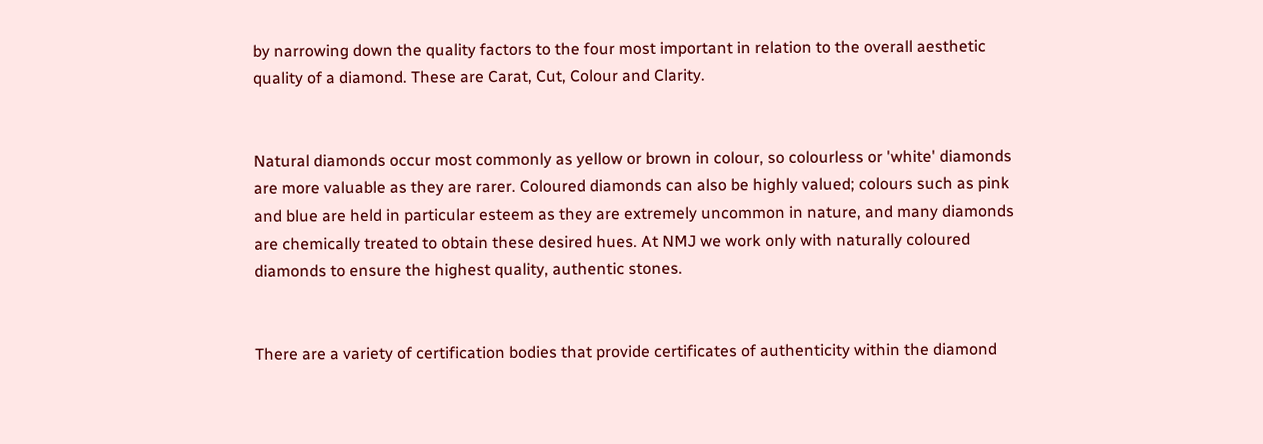by narrowing down the quality factors to the four most important in relation to the overall aesthetic quality of a diamond. These are Carat, Cut, Colour and Clarity.


Natural diamonds occur most commonly as yellow or brown in colour, so colourless or 'white' diamonds are more valuable as they are rarer. Coloured diamonds can also be highly valued; colours such as pink and blue are held in particular esteem as they are extremely uncommon in nature, and many diamonds are chemically treated to obtain these desired hues. At NMJ we work only with naturally coloured diamonds to ensure the highest quality, authentic stones.


There are a variety of certification bodies that provide certificates of authenticity within the diamond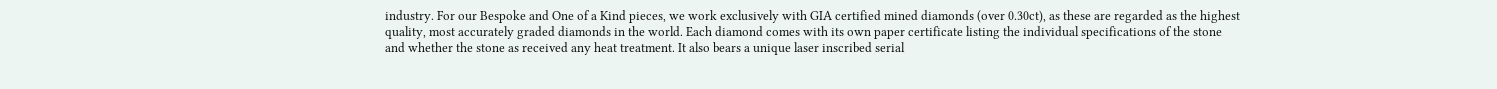industry. For our Bespoke and One of a Kind pieces, we work exclusively with GIA certified mined diamonds (over 0.30ct), as these are regarded as the highest quality, most accurately graded diamonds in the world. Each diamond comes with its own paper certificate listing the individual specifications of the stone and whether the stone as received any heat treatment. It also bears a unique laser inscribed serial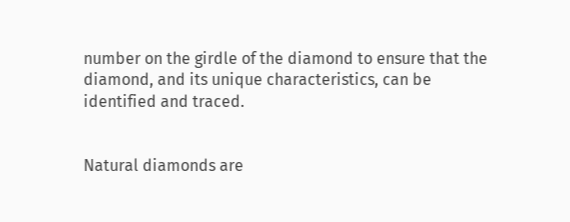number on the girdle of the diamond to ensure that the diamond, and its unique characteristics, can be identified and traced.


Natural diamonds are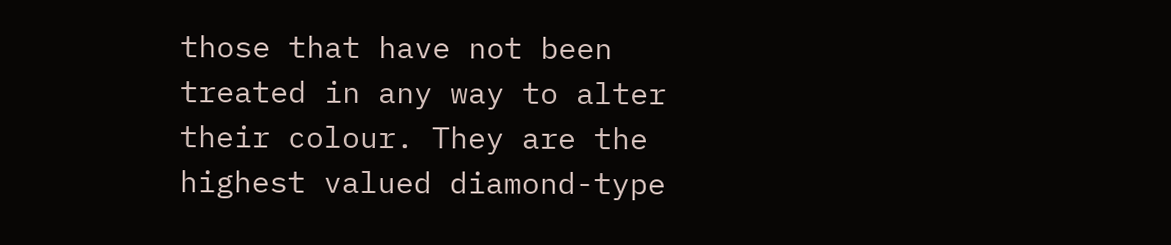those that have not been treated in any way to alter their colour. They are the highest valued diamond-type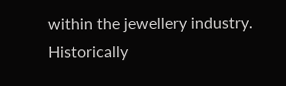within the jewellery industry. Historically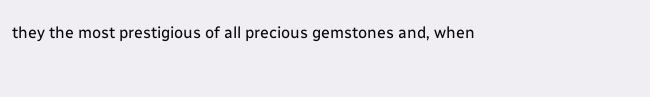they the most prestigious of all precious gemstones and, when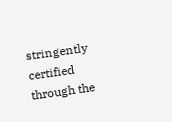stringently certified through the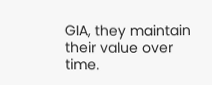GIA, they maintain their value over time.